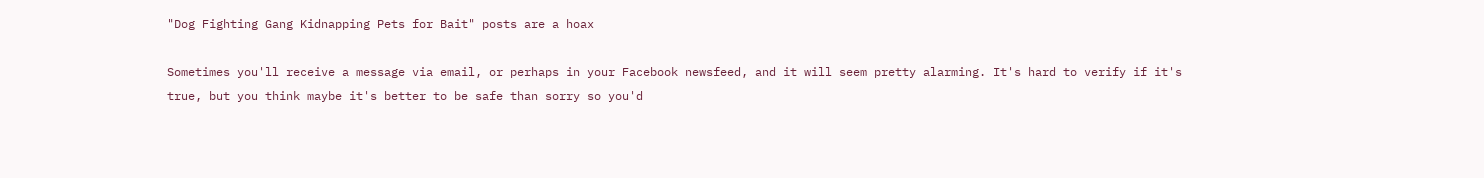"Dog Fighting Gang Kidnapping Pets for Bait" posts are a hoax

Sometimes you'll receive a message via email, or perhaps in your Facebook newsfeed, and it will seem pretty alarming. It's hard to verify if it's true, but you think maybe it's better to be safe than sorry so you'd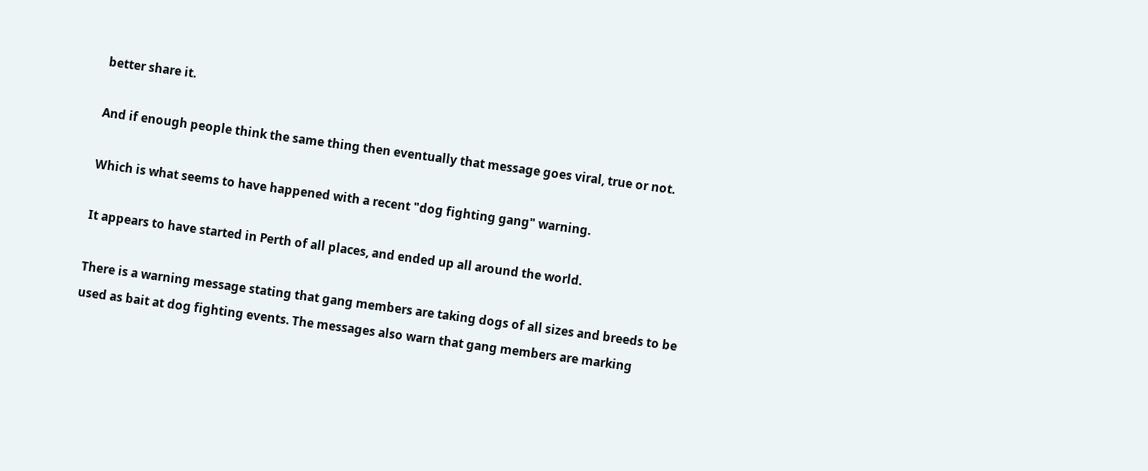better share it.

And if enough people think the same thing then eventually that message goes viral, true or not.

Which is what seems to have happened with a recent "dog fighting gang" warning.

It appears to have started in Perth of all places, and ended up all around the world.

There is a warning message stating that gang members are taking dogs of all sizes and breeds to be used as bait at dog fighting events. The messages also warn that gang members are marking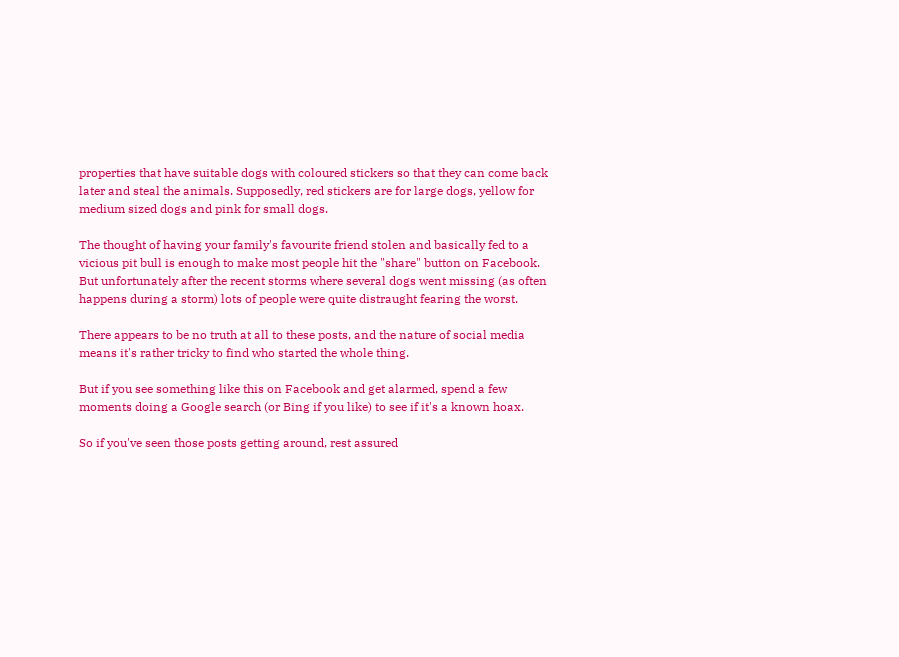properties that have suitable dogs with coloured stickers so that they can come back later and steal the animals. Supposedly, red stickers are for large dogs, yellow for medium sized dogs and pink for small dogs.

The thought of having your family's favourite friend stolen and basically fed to a vicious pit bull is enough to make most people hit the "share" button on Facebook. But unfortunately after the recent storms where several dogs went missing (as often happens during a storm) lots of people were quite distraught fearing the worst.

There appears to be no truth at all to these posts, and the nature of social media means it's rather tricky to find who started the whole thing.

But if you see something like this on Facebook and get alarmed, spend a few moments doing a Google search (or Bing if you like) to see if it's a known hoax.

So if you've seen those posts getting around, rest assured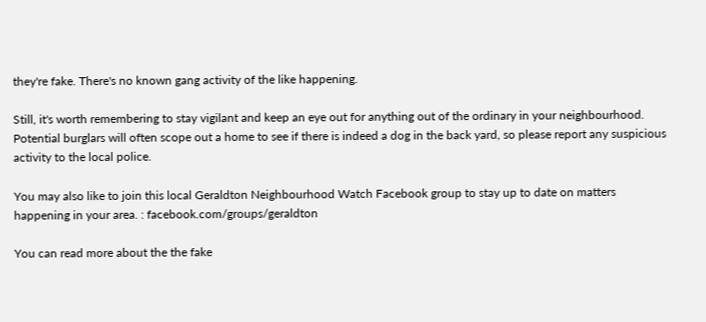they're fake. There's no known gang activity of the like happening.

Still, it's worth remembering to stay vigilant and keep an eye out for anything out of the ordinary in your neighbourhood. Potential burglars will often scope out a home to see if there is indeed a dog in the back yard, so please report any suspicious activity to the local police.

You may also like to join this local Geraldton Neighbourhood Watch Facebook group to stay up to date on matters happening in your area. : facebook.com/groups/geraldton

You can read more about the the fake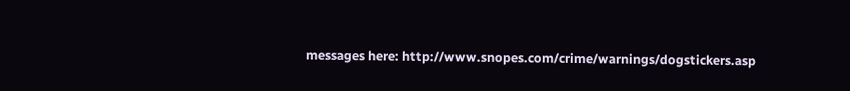messages here: http://www.snopes.com/crime/warnings/dogstickers.asp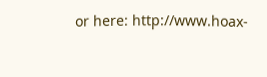or here: http://www.hoax-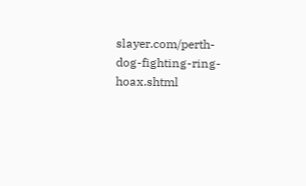slayer.com/perth-dog-fighting-ring-hoax.shtml